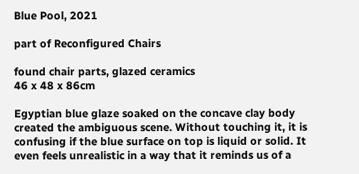Blue Pool, 2021

part of Reconfigured Chairs

found chair parts, glazed ceramics
46 x 48 x 86cm

Egyptian blue glaze soaked on the concave clay body created the ambiguous scene. Without touching it, it is confusing if the blue surface on top is liquid or solid. It even feels unrealistic in a way that it reminds us of a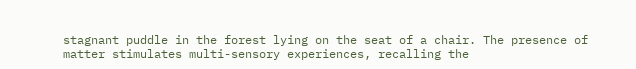stagnant puddle in the forest lying on the seat of a chair. The presence of matter stimulates multi-sensory experiences, recalling the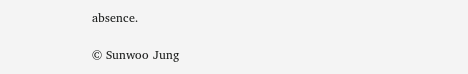absence.

© Sunwoo Jung